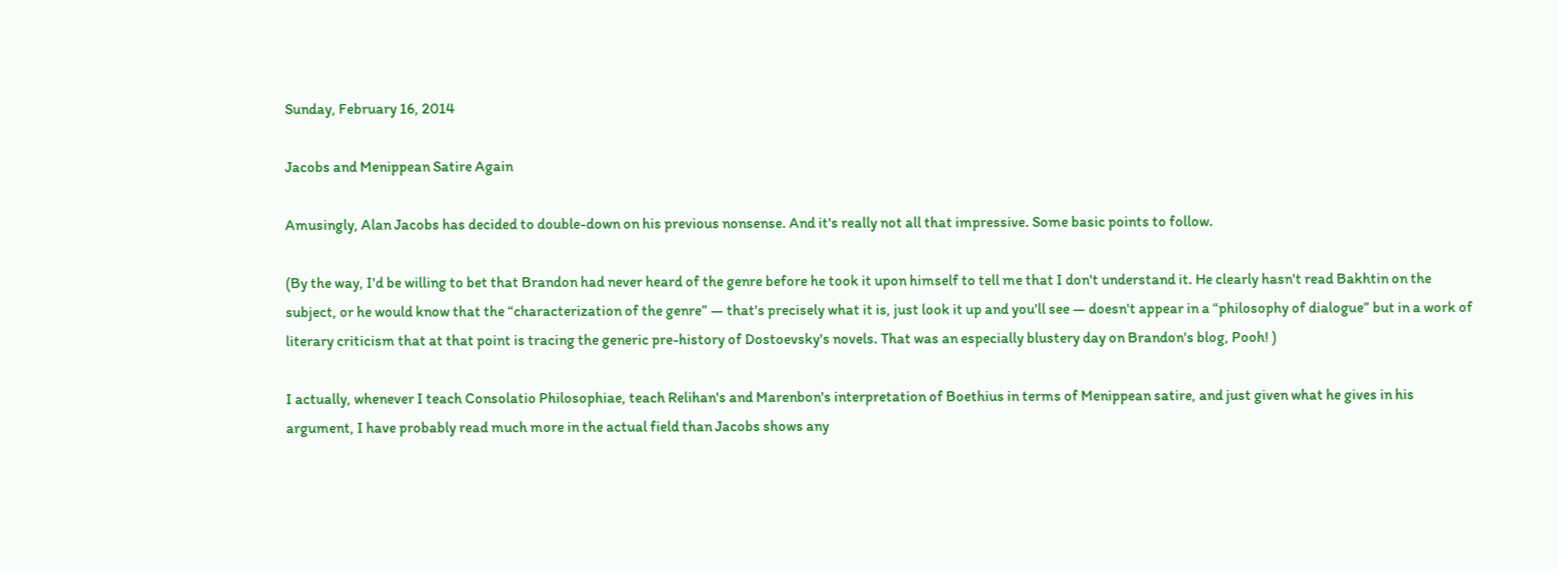Sunday, February 16, 2014

Jacobs and Menippean Satire Again

Amusingly, Alan Jacobs has decided to double-down on his previous nonsense. And it's really not all that impressive. Some basic points to follow.

(By the way, I'd be willing to bet that Brandon had never heard of the genre before he took it upon himself to tell me that I don't understand it. He clearly hasn't read Bakhtin on the subject, or he would know that the “characterization of the genre” — that's precisely what it is, just look it up and you'll see — doesn't appear in a “philosophy of dialogue” but in a work of literary criticism that at that point is tracing the generic pre-history of Dostoevsky's novels. That was an especially blustery day on Brandon's blog, Pooh! )

I actually, whenever I teach Consolatio Philosophiae, teach Relihan's and Marenbon's interpretation of Boethius in terms of Menippean satire, and just given what he gives in his argument, I have probably read much more in the actual field than Jacobs shows any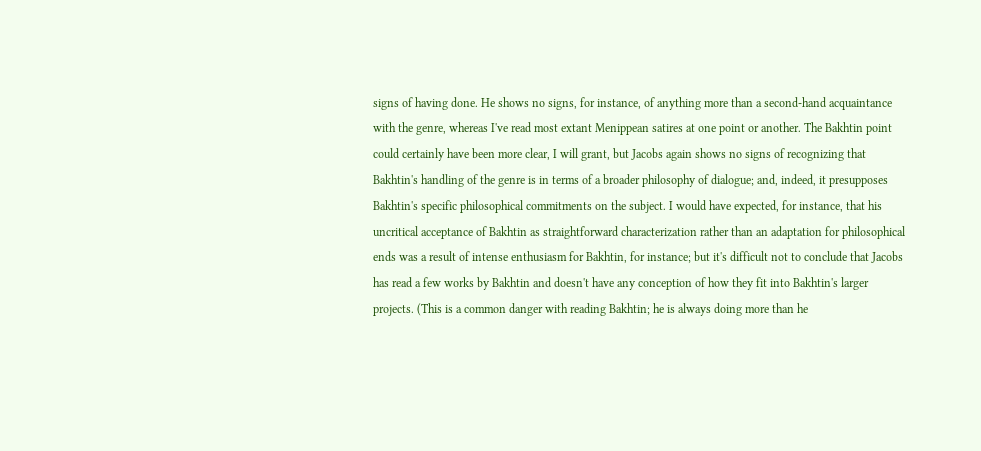signs of having done. He shows no signs, for instance, of anything more than a second-hand acquaintance with the genre, whereas I've read most extant Menippean satires at one point or another. The Bakhtin point could certainly have been more clear, I will grant, but Jacobs again shows no signs of recognizing that Bakhtin's handling of the genre is in terms of a broader philosophy of dialogue; and, indeed, it presupposes Bakhtin's specific philosophical commitments on the subject. I would have expected, for instance, that his uncritical acceptance of Bakhtin as straightforward characterization rather than an adaptation for philosophical ends was a result of intense enthusiasm for Bakhtin, for instance; but it's difficult not to conclude that Jacobs has read a few works by Bakhtin and doesn't have any conception of how they fit into Bakhtin's larger projects. (This is a common danger with reading Bakhtin; he is always doing more than he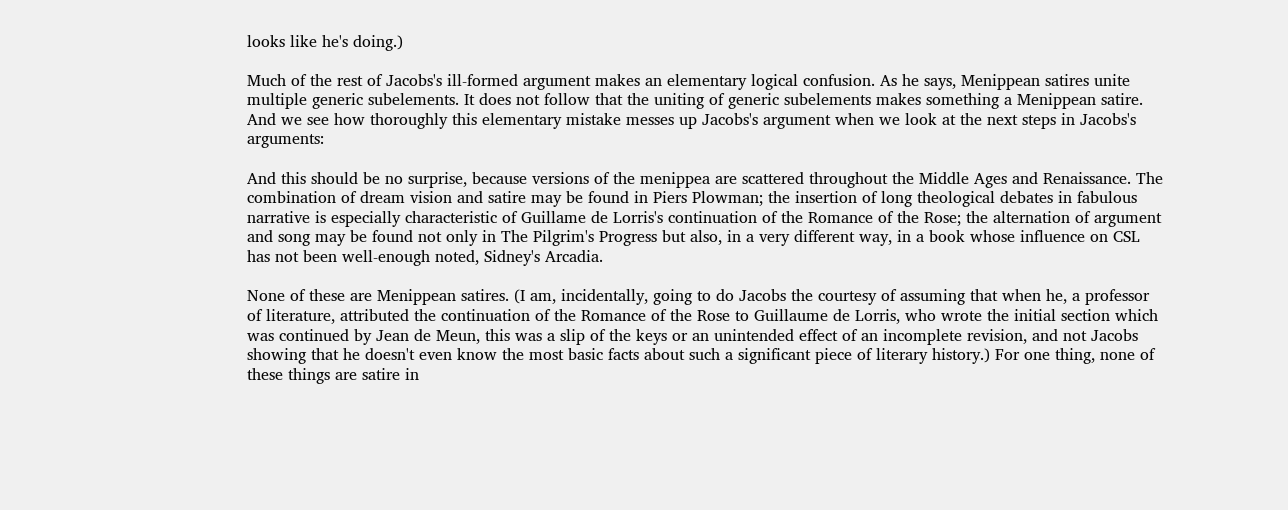looks like he's doing.)

Much of the rest of Jacobs's ill-formed argument makes an elementary logical confusion. As he says, Menippean satires unite multiple generic subelements. It does not follow that the uniting of generic subelements makes something a Menippean satire. And we see how thoroughly this elementary mistake messes up Jacobs's argument when we look at the next steps in Jacobs's arguments:

And this should be no surprise, because versions of the menippea are scattered throughout the Middle Ages and Renaissance. The combination of dream vision and satire may be found in Piers Plowman; the insertion of long theological debates in fabulous narrative is especially characteristic of Guillame de Lorris's continuation of the Romance of the Rose; the alternation of argument and song may be found not only in The Pilgrim's Progress but also, in a very different way, in a book whose influence on CSL has not been well-enough noted, Sidney's Arcadia.

None of these are Menippean satires. (I am, incidentally, going to do Jacobs the courtesy of assuming that when he, a professor of literature, attributed the continuation of the Romance of the Rose to Guillaume de Lorris, who wrote the initial section which was continued by Jean de Meun, this was a slip of the keys or an unintended effect of an incomplete revision, and not Jacobs showing that he doesn't even know the most basic facts about such a significant piece of literary history.) For one thing, none of these things are satire in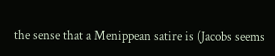the sense that a Menippean satire is (Jacobs seems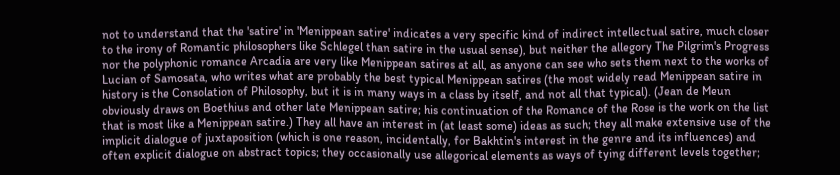not to understand that the 'satire' in 'Menippean satire' indicates a very specific kind of indirect intellectual satire, much closer to the irony of Romantic philosophers like Schlegel than satire in the usual sense), but neither the allegory The Pilgrim's Progress nor the polyphonic romance Arcadia are very like Menippean satires at all, as anyone can see who sets them next to the works of Lucian of Samosata, who writes what are probably the best typical Menippean satires (the most widely read Menippean satire in history is the Consolation of Philosophy, but it is in many ways in a class by itself, and not all that typical). (Jean de Meun obviously draws on Boethius and other late Menippean satire; his continuation of the Romance of the Rose is the work on the list that is most like a Menippean satire.) They all have an interest in (at least some) ideas as such; they all make extensive use of the implicit dialogue of juxtaposition (which is one reason, incidentally, for Bakhtin's interest in the genre and its influences) and often explicit dialogue on abstract topics; they occasionally use allegorical elements as ways of tying different levels together;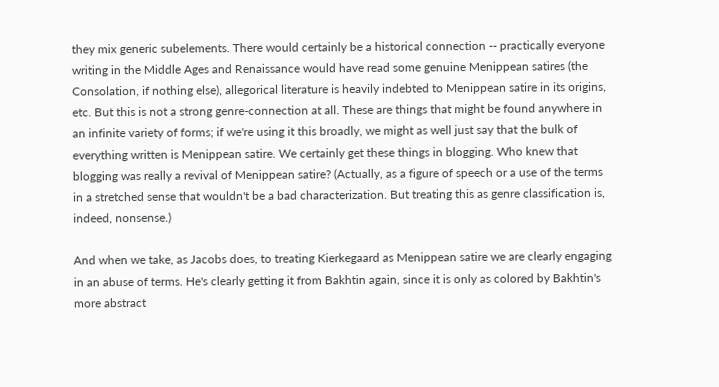they mix generic subelements. There would certainly be a historical connection -- practically everyone writing in the Middle Ages and Renaissance would have read some genuine Menippean satires (the Consolation, if nothing else), allegorical literature is heavily indebted to Menippean satire in its origins, etc. But this is not a strong genre-connection at all. These are things that might be found anywhere in an infinite variety of forms; if we're using it this broadly, we might as well just say that the bulk of everything written is Menippean satire. We certainly get these things in blogging. Who knew that blogging was really a revival of Menippean satire? (Actually, as a figure of speech or a use of the terms in a stretched sense that wouldn't be a bad characterization. But treating this as genre classification is, indeed, nonsense.)

And when we take, as Jacobs does, to treating Kierkegaard as Menippean satire we are clearly engaging in an abuse of terms. He's clearly getting it from Bakhtin again, since it is only as colored by Bakhtin's more abstract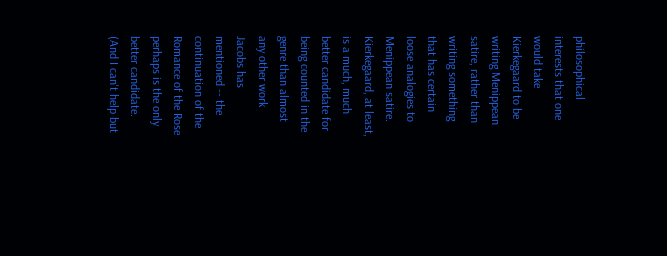philosophical interests that one would take Kierkegaard to be writing Menippean satire, rather than writing something that has certain loose analogies to Menippean satire. Kierkegaard, at least, is a much, much better candidate for being counted in the genre than almost any other work Jacobs has mentioned -- the continuation of the Romance of the Rose perhaps is the only better candidate. (And I can't help but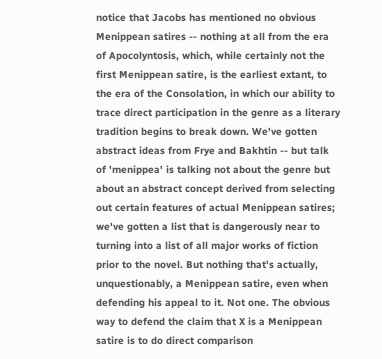notice that Jacobs has mentioned no obvious Menippean satires -- nothing at all from the era of Apocolyntosis, which, while certainly not the first Menippean satire, is the earliest extant, to the era of the Consolation, in which our ability to trace direct participation in the genre as a literary tradition begins to break down. We've gotten abstract ideas from Frye and Bakhtin -- but talk of 'menippea' is talking not about the genre but about an abstract concept derived from selecting out certain features of actual Menippean satires; we've gotten a list that is dangerously near to turning into a list of all major works of fiction prior to the novel. But nothing that's actually, unquestionably, a Menippean satire, even when defending his appeal to it. Not one. The obvious way to defend the claim that X is a Menippean satire is to do direct comparison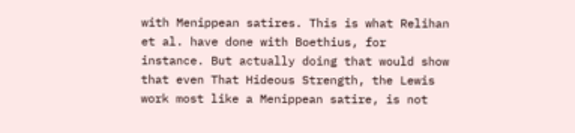with Menippean satires. This is what Relihan et al. have done with Boethius, for instance. But actually doing that would show that even That Hideous Strength, the Lewis work most like a Menippean satire, is not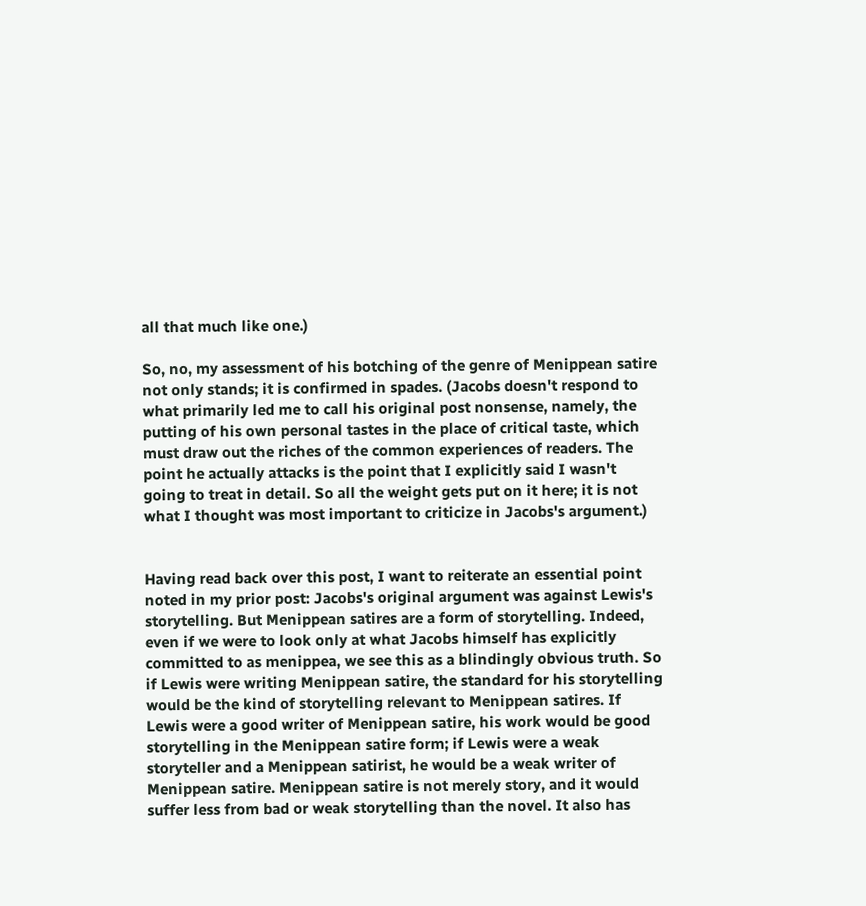all that much like one.)

So, no, my assessment of his botching of the genre of Menippean satire not only stands; it is confirmed in spades. (Jacobs doesn't respond to what primarily led me to call his original post nonsense, namely, the putting of his own personal tastes in the place of critical taste, which must draw out the riches of the common experiences of readers. The point he actually attacks is the point that I explicitly said I wasn't going to treat in detail. So all the weight gets put on it here; it is not what I thought was most important to criticize in Jacobs's argument.)


Having read back over this post, I want to reiterate an essential point noted in my prior post: Jacobs's original argument was against Lewis's storytelling. But Menippean satires are a form of storytelling. Indeed, even if we were to look only at what Jacobs himself has explicitly committed to as menippea, we see this as a blindingly obvious truth. So if Lewis were writing Menippean satire, the standard for his storytelling would be the kind of storytelling relevant to Menippean satires. If Lewis were a good writer of Menippean satire, his work would be good storytelling in the Menippean satire form; if Lewis were a weak storyteller and a Menippean satirist, he would be a weak writer of Menippean satire. Menippean satire is not merely story, and it would suffer less from bad or weak storytelling than the novel. It also has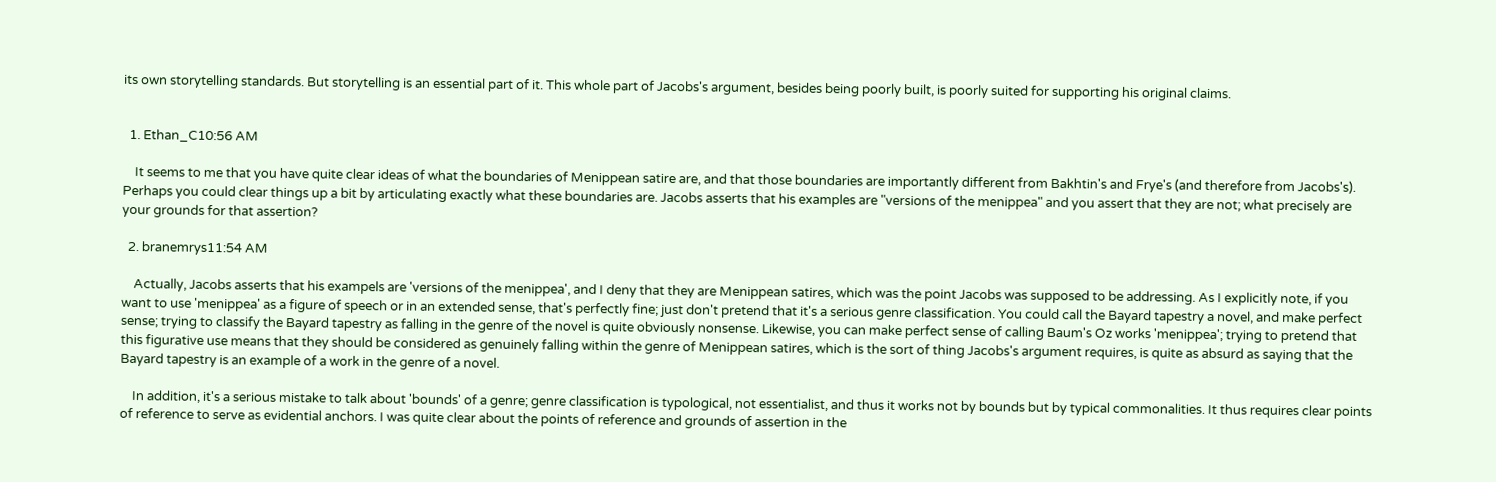its own storytelling standards. But storytelling is an essential part of it. This whole part of Jacobs's argument, besides being poorly built, is poorly suited for supporting his original claims.


  1. Ethan_C10:56 AM

    It seems to me that you have quite clear ideas of what the boundaries of Menippean satire are, and that those boundaries are importantly different from Bakhtin's and Frye's (and therefore from Jacobs's). Perhaps you could clear things up a bit by articulating exactly what these boundaries are. Jacobs asserts that his examples are "versions of the menippea" and you assert that they are not; what precisely are your grounds for that assertion?

  2. branemrys11:54 AM

    Actually, Jacobs asserts that his exampels are 'versions of the menippea', and I deny that they are Menippean satires, which was the point Jacobs was supposed to be addressing. As I explicitly note, if you want to use 'menippea' as a figure of speech or in an extended sense, that's perfectly fine; just don't pretend that it's a serious genre classification. You could call the Bayard tapestry a novel, and make perfect sense; trying to classify the Bayard tapestry as falling in the genre of the novel is quite obviously nonsense. Likewise, you can make perfect sense of calling Baum's Oz works 'menippea'; trying to pretend that this figurative use means that they should be considered as genuinely falling within the genre of Menippean satires, which is the sort of thing Jacobs's argument requires, is quite as absurd as saying that the Bayard tapestry is an example of a work in the genre of a novel.

    In addition, it's a serious mistake to talk about 'bounds' of a genre; genre classification is typological, not essentialist, and thus it works not by bounds but by typical commonalities. It thus requires clear points of reference to serve as evidential anchors. I was quite clear about the points of reference and grounds of assertion in the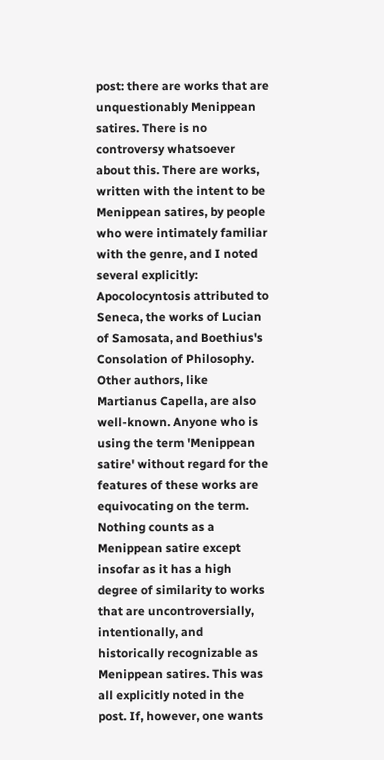post: there are works that are unquestionably Menippean satires. There is no controversy whatsoever about this. There are works, written with the intent to be Menippean satires, by people who were intimately familiar with the genre, and I noted several explicitly: Apocolocyntosis attributed to Seneca, the works of Lucian of Samosata, and Boethius's Consolation of Philosophy. Other authors, like Martianus Capella, are also well-known. Anyone who is using the term 'Menippean satire' without regard for the features of these works are equivocating on the term. Nothing counts as a Menippean satire except insofar as it has a high degree of similarity to works that are uncontroversially, intentionally, and historically recognizable as Menippean satires. This was all explicitly noted in the post. If, however, one wants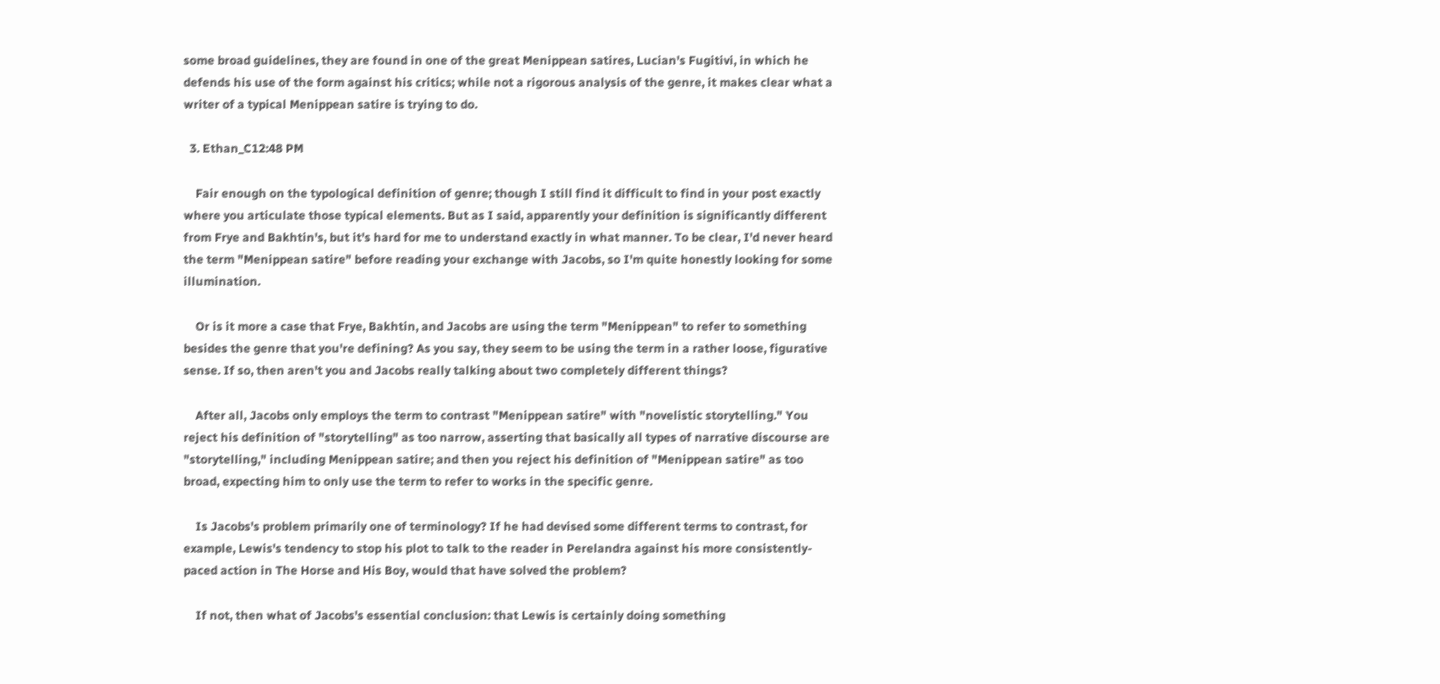some broad guidelines, they are found in one of the great Menippean satires, Lucian's Fugitivi, in which he defends his use of the form against his critics; while not a rigorous analysis of the genre, it makes clear what a writer of a typical Menippean satire is trying to do.

  3. Ethan_C12:48 PM

    Fair enough on the typological definition of genre; though I still find it difficult to find in your post exactly where you articulate those typical elements. But as I said, apparently your definition is significantly different from Frye and Bakhtin's, but it's hard for me to understand exactly in what manner. To be clear, I'd never heard the term "Menippean satire" before reading your exchange with Jacobs, so I'm quite honestly looking for some illumination.

    Or is it more a case that Frye, Bakhtin, and Jacobs are using the term "Menippean" to refer to something besides the genre that you're defining? As you say, they seem to be using the term in a rather loose, figurative sense. If so, then aren't you and Jacobs really talking about two completely different things?

    After all, Jacobs only employs the term to contrast "Menippean satire" with "novelistic storytelling." You reject his definition of "storytelling" as too narrow, asserting that basically all types of narrative discourse are "storytelling," including Menippean satire; and then you reject his definition of "Menippean satire" as too broad, expecting him to only use the term to refer to works in the specific genre.

    Is Jacobs's problem primarily one of terminology? If he had devised some different terms to contrast, for example, Lewis's tendency to stop his plot to talk to the reader in Perelandra against his more consistently-paced action in The Horse and His Boy, would that have solved the problem?

    If not, then what of Jacobs's essential conclusion: that Lewis is certainly doing something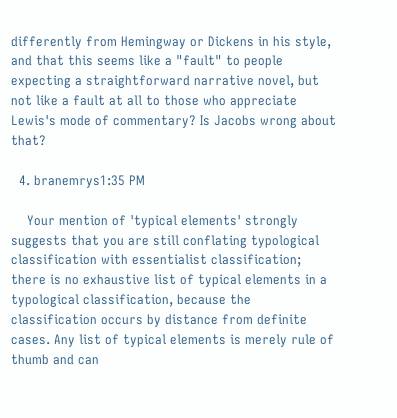differently from Hemingway or Dickens in his style, and that this seems like a "fault" to people expecting a straightforward narrative novel, but not like a fault at all to those who appreciate Lewis's mode of commentary? Is Jacobs wrong about that?

  4. branemrys1:35 PM

    Your mention of 'typical elements' strongly suggests that you are still conflating typological classification with essentialist classification; there is no exhaustive list of typical elements in a typological classification, because the classification occurs by distance from definite cases. Any list of typical elements is merely rule of thumb and can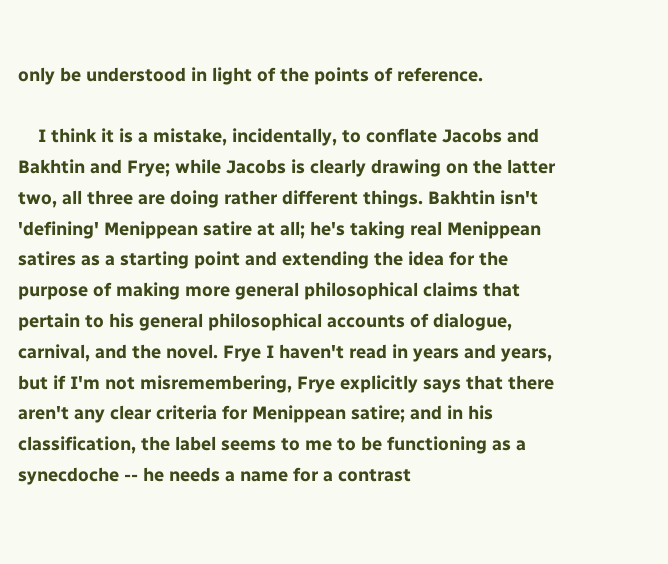only be understood in light of the points of reference.

    I think it is a mistake, incidentally, to conflate Jacobs and Bakhtin and Frye; while Jacobs is clearly drawing on the latter two, all three are doing rather different things. Bakhtin isn't 'defining' Menippean satire at all; he's taking real Menippean satires as a starting point and extending the idea for the purpose of making more general philosophical claims that pertain to his general philosophical accounts of dialogue, carnival, and the novel. Frye I haven't read in years and years, but if I'm not misremembering, Frye explicitly says that there aren't any clear criteria for Menippean satire; and in his classification, the label seems to me to be functioning as a synecdoche -- he needs a name for a contrast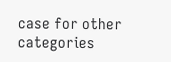case for other categories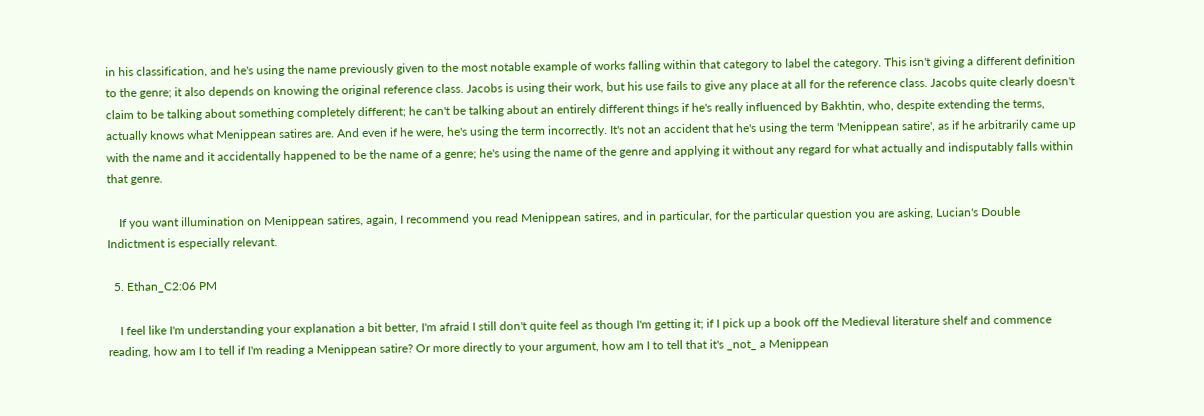in his classification, and he's using the name previously given to the most notable example of works falling within that category to label the category. This isn't giving a different definition to the genre; it also depends on knowing the original reference class. Jacobs is using their work, but his use fails to give any place at all for the reference class. Jacobs quite clearly doesn't claim to be talking about something completely different; he can't be talking about an entirely different things if he's really influenced by Bakhtin, who, despite extending the terms, actually knows what Menippean satires are. And even if he were, he's using the term incorrectly. It's not an accident that he's using the term 'Menippean satire', as if he arbitrarily came up with the name and it accidentally happened to be the name of a genre; he's using the name of the genre and applying it without any regard for what actually and indisputably falls within that genre.

    If you want illumination on Menippean satires, again, I recommend you read Menippean satires, and in particular, for the particular question you are asking, Lucian's Double Indictment is especially relevant.

  5. Ethan_C2:06 PM

    I feel like I'm understanding your explanation a bit better, I'm afraid I still don't quite feel as though I'm getting it; if I pick up a book off the Medieval literature shelf and commence reading, how am I to tell if I'm reading a Menippean satire? Or more directly to your argument, how am I to tell that it's _not_ a Menippean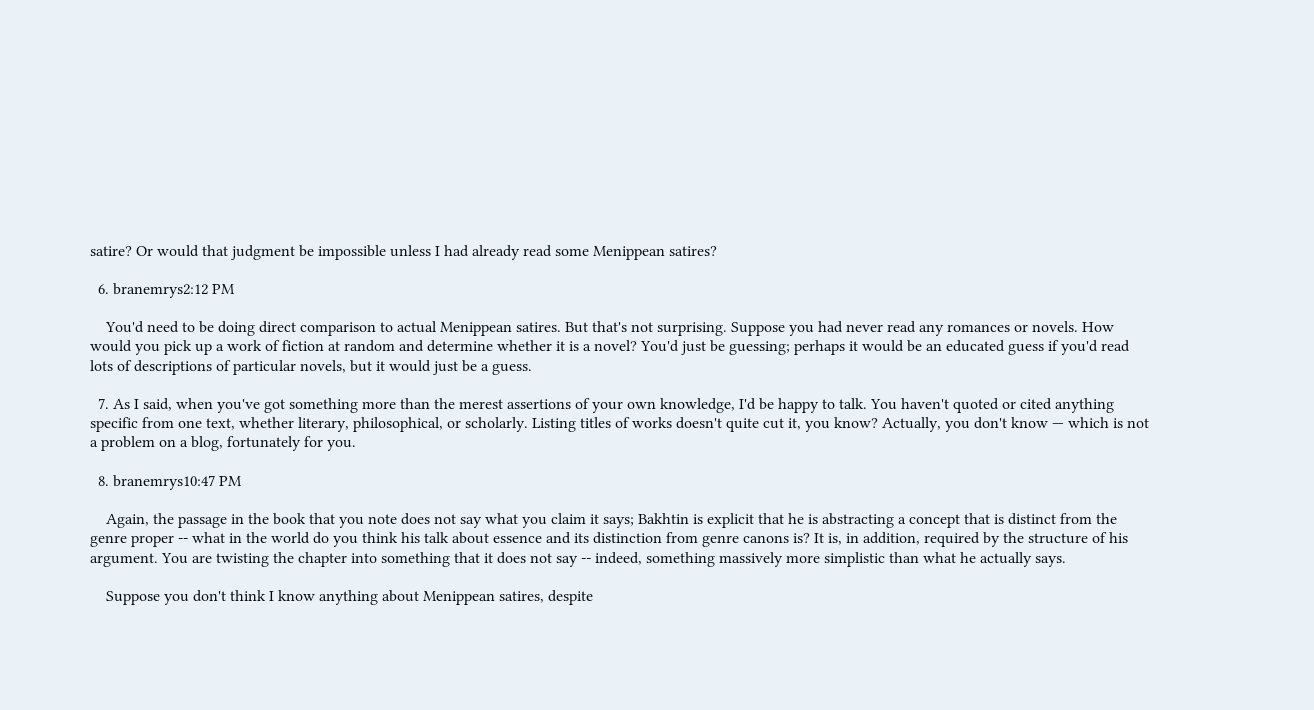satire? Or would that judgment be impossible unless I had already read some Menippean satires?

  6. branemrys2:12 PM

    You'd need to be doing direct comparison to actual Menippean satires. But that's not surprising. Suppose you had never read any romances or novels. How would you pick up a work of fiction at random and determine whether it is a novel? You'd just be guessing; perhaps it would be an educated guess if you'd read lots of descriptions of particular novels, but it would just be a guess.

  7. As I said, when you've got something more than the merest assertions of your own knowledge, I'd be happy to talk. You haven't quoted or cited anything specific from one text, whether literary, philosophical, or scholarly. Listing titles of works doesn't quite cut it, you know? Actually, you don't know — which is not a problem on a blog, fortunately for you.

  8. branemrys10:47 PM

    Again, the passage in the book that you note does not say what you claim it says; Bakhtin is explicit that he is abstracting a concept that is distinct from the genre proper -- what in the world do you think his talk about essence and its distinction from genre canons is? It is, in addition, required by the structure of his argument. You are twisting the chapter into something that it does not say -- indeed, something massively more simplistic than what he actually says.

    Suppose you don't think I know anything about Menippean satires, despite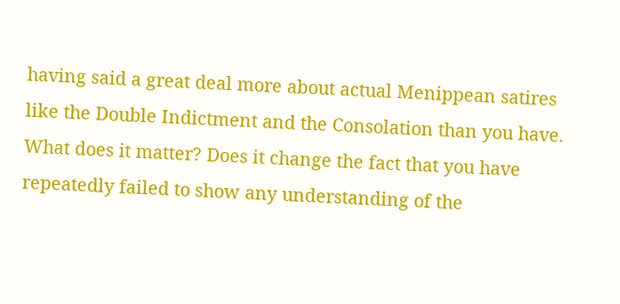having said a great deal more about actual Menippean satires like the Double Indictment and the Consolation than you have. What does it matter? Does it change the fact that you have repeatedly failed to show any understanding of the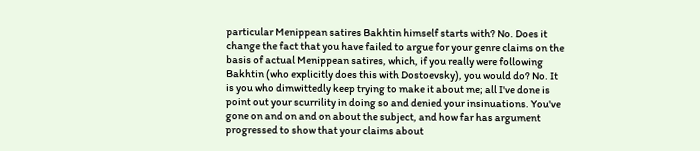particular Menippean satires Bakhtin himself starts with? No. Does it change the fact that you have failed to argue for your genre claims on the basis of actual Menippean satires, which, if you really were following Bakhtin (who explicitly does this with Dostoevsky), you would do? No. It is you who dimwittedly keep trying to make it about me; all I've done is point out your scurrility in doing so and denied your insinuations. You've gone on and on and on about the subject, and how far has argument progressed to show that your claims about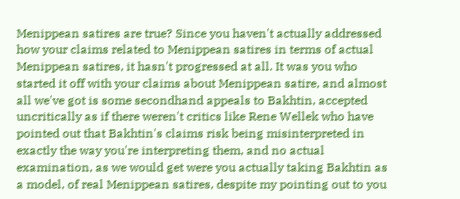Menippean satires are true? Since you haven't actually addressed how your claims related to Menippean satires in terms of actual Menippean satires, it hasn't progressed at all. It was you who started it off with your claims about Menippean satire, and almost all we've got is some secondhand appeals to Bakhtin, accepted uncritically as if there weren't critics like Rene Wellek who have pointed out that Bakhtin's claims risk being misinterpreted in exactly the way you're interpreting them, and no actual examination, as we would get were you actually taking Bakhtin as a model, of real Menippean satires, despite my pointing out to you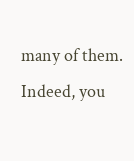many of them. Indeed, you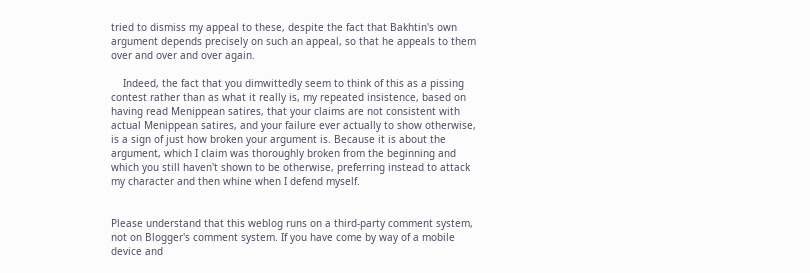tried to dismiss my appeal to these, despite the fact that Bakhtin's own argument depends precisely on such an appeal, so that he appeals to them over and over and over again.

    Indeed, the fact that you dimwittedly seem to think of this as a pissing contest rather than as what it really is, my repeated insistence, based on having read Menippean satires, that your claims are not consistent with actual Menippean satires, and your failure ever actually to show otherwise, is a sign of just how broken your argument is. Because it is about the argument, which I claim was thoroughly broken from the beginning and which you still haven't shown to be otherwise, preferring instead to attack my character and then whine when I defend myself.


Please understand that this weblog runs on a third-party comment system, not on Blogger's comment system. If you have come by way of a mobile device and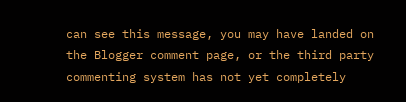can see this message, you may have landed on the Blogger comment page, or the third party commenting system has not yet completely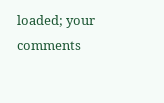loaded; your comments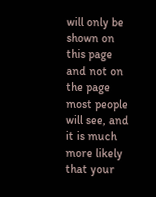will only be shown on this page and not on the page most people will see, and it is much more likely that your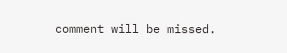comment will be missed.